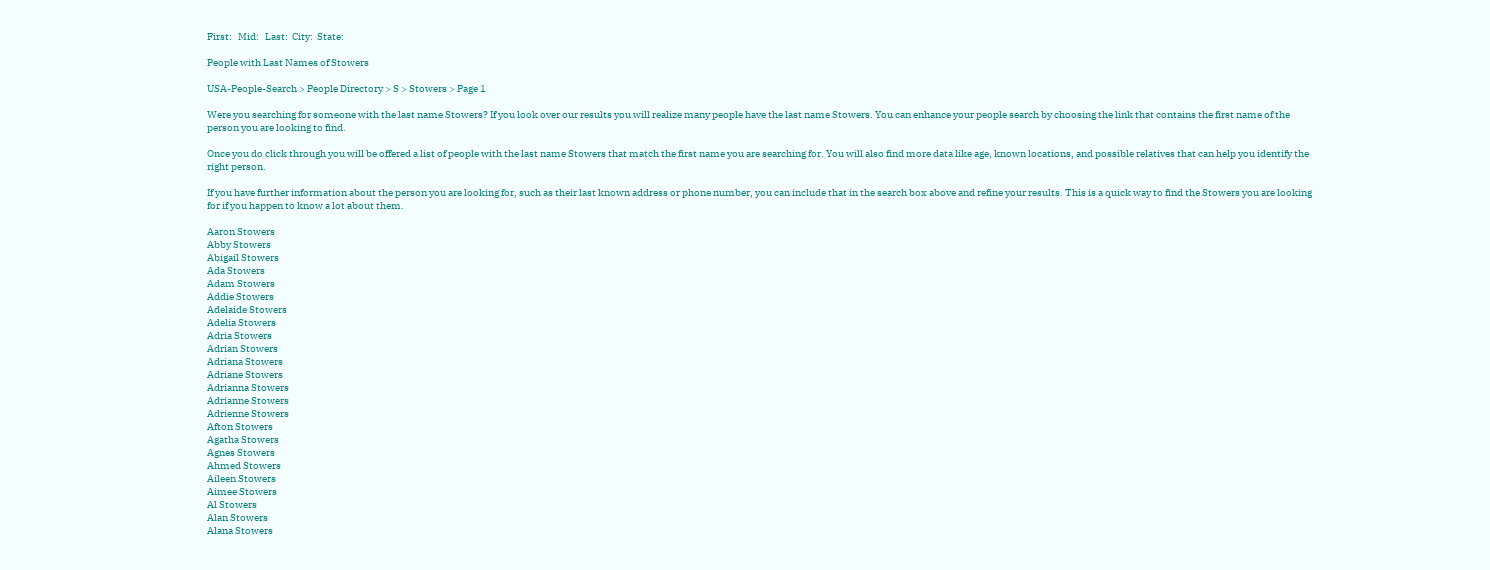First:   Mid:   Last:  City:  State:

People with Last Names of Stowers

USA-People-Search > People Directory > S > Stowers > Page 1

Were you searching for someone with the last name Stowers? If you look over our results you will realize many people have the last name Stowers. You can enhance your people search by choosing the link that contains the first name of the person you are looking to find.

Once you do click through you will be offered a list of people with the last name Stowers that match the first name you are searching for. You will also find more data like age, known locations, and possible relatives that can help you identify the right person.

If you have further information about the person you are looking for, such as their last known address or phone number, you can include that in the search box above and refine your results. This is a quick way to find the Stowers you are looking for if you happen to know a lot about them.

Aaron Stowers
Abby Stowers
Abigail Stowers
Ada Stowers
Adam Stowers
Addie Stowers
Adelaide Stowers
Adelia Stowers
Adria Stowers
Adrian Stowers
Adriana Stowers
Adriane Stowers
Adrianna Stowers
Adrianne Stowers
Adrienne Stowers
Afton Stowers
Agatha Stowers
Agnes Stowers
Ahmed Stowers
Aileen Stowers
Aimee Stowers
Al Stowers
Alan Stowers
Alana Stowers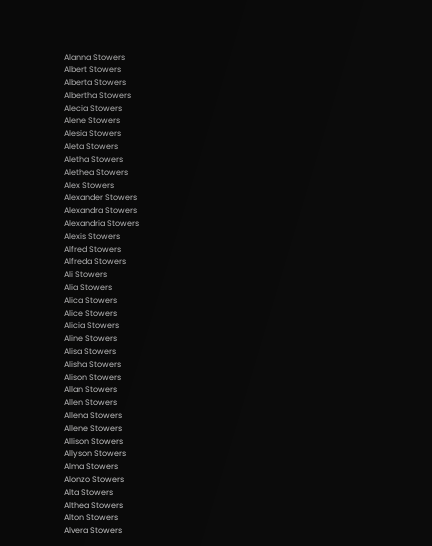Alanna Stowers
Albert Stowers
Alberta Stowers
Albertha Stowers
Alecia Stowers
Alene Stowers
Alesia Stowers
Aleta Stowers
Aletha Stowers
Alethea Stowers
Alex Stowers
Alexander Stowers
Alexandra Stowers
Alexandria Stowers
Alexis Stowers
Alfred Stowers
Alfreda Stowers
Ali Stowers
Alia Stowers
Alica Stowers
Alice Stowers
Alicia Stowers
Aline Stowers
Alisa Stowers
Alisha Stowers
Alison Stowers
Allan Stowers
Allen Stowers
Allena Stowers
Allene Stowers
Allison Stowers
Allyson Stowers
Alma Stowers
Alonzo Stowers
Alta Stowers
Althea Stowers
Alton Stowers
Alvera Stowers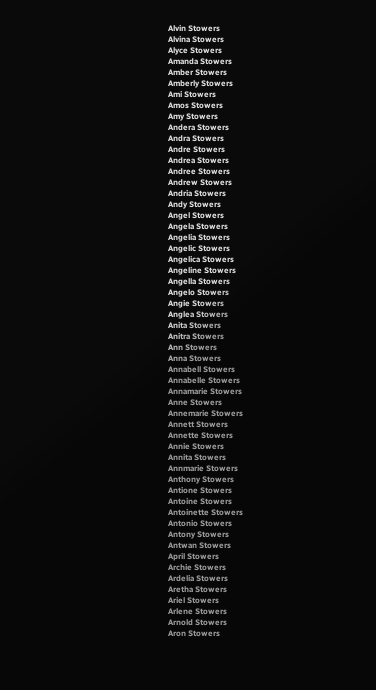Alvin Stowers
Alvina Stowers
Alyce Stowers
Amanda Stowers
Amber Stowers
Amberly Stowers
Ami Stowers
Amos Stowers
Amy Stowers
Andera Stowers
Andra Stowers
Andre Stowers
Andrea Stowers
Andree Stowers
Andrew Stowers
Andria Stowers
Andy Stowers
Angel Stowers
Angela Stowers
Angelia Stowers
Angelic Stowers
Angelica Stowers
Angeline Stowers
Angella Stowers
Angelo Stowers
Angie Stowers
Anglea Stowers
Anita Stowers
Anitra Stowers
Ann Stowers
Anna Stowers
Annabell Stowers
Annabelle Stowers
Annamarie Stowers
Anne Stowers
Annemarie Stowers
Annett Stowers
Annette Stowers
Annie Stowers
Annita Stowers
Annmarie Stowers
Anthony Stowers
Antione Stowers
Antoine Stowers
Antoinette Stowers
Antonio Stowers
Antony Stowers
Antwan Stowers
April Stowers
Archie Stowers
Ardelia Stowers
Aretha Stowers
Ariel Stowers
Arlene Stowers
Arnold Stowers
Aron Stowers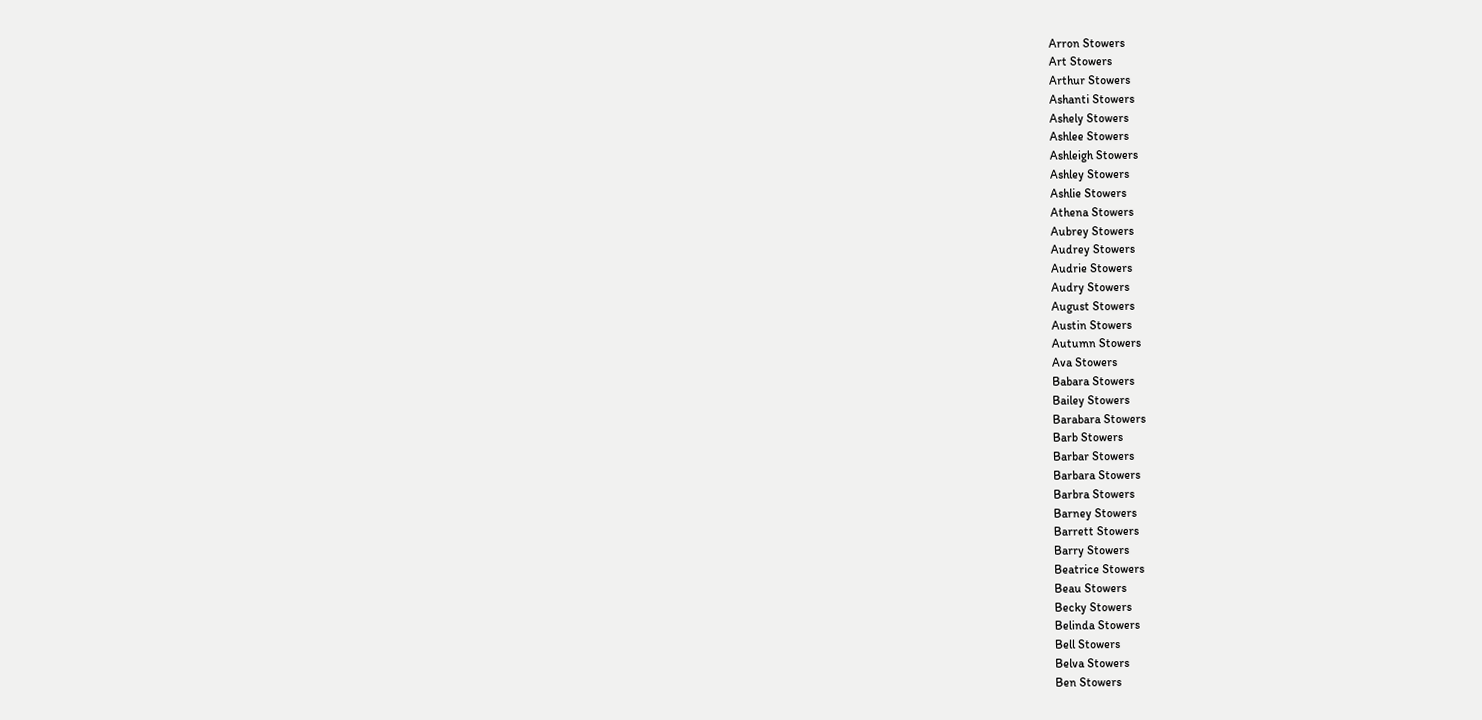Arron Stowers
Art Stowers
Arthur Stowers
Ashanti Stowers
Ashely Stowers
Ashlee Stowers
Ashleigh Stowers
Ashley Stowers
Ashlie Stowers
Athena Stowers
Aubrey Stowers
Audrey Stowers
Audrie Stowers
Audry Stowers
August Stowers
Austin Stowers
Autumn Stowers
Ava Stowers
Babara Stowers
Bailey Stowers
Barabara Stowers
Barb Stowers
Barbar Stowers
Barbara Stowers
Barbra Stowers
Barney Stowers
Barrett Stowers
Barry Stowers
Beatrice Stowers
Beau Stowers
Becky Stowers
Belinda Stowers
Bell Stowers
Belva Stowers
Ben Stowers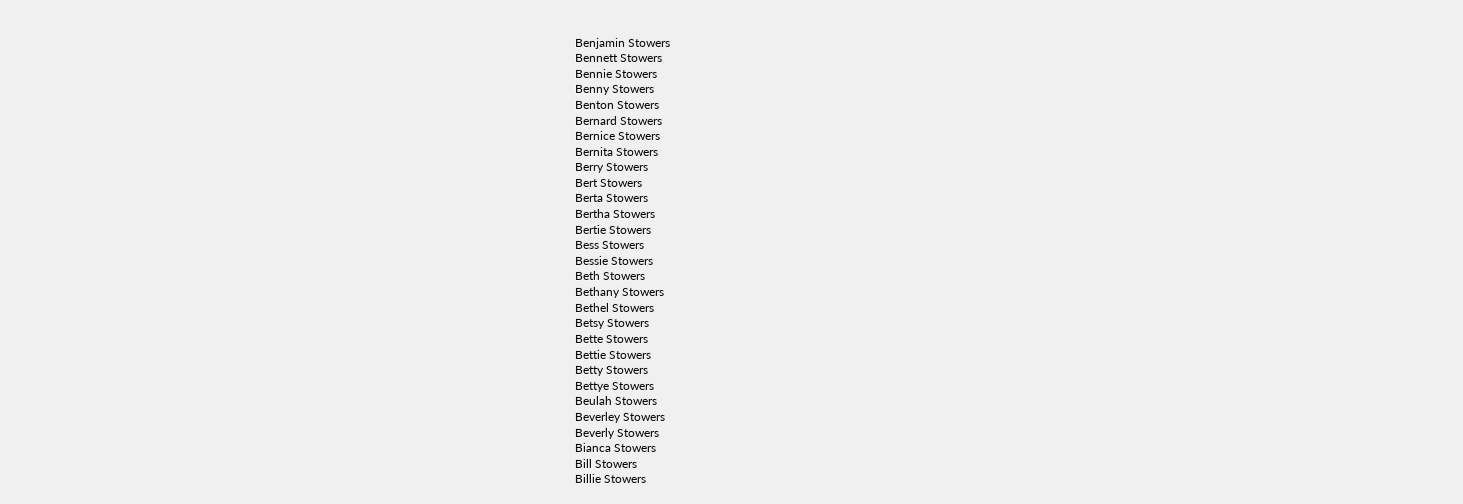Benjamin Stowers
Bennett Stowers
Bennie Stowers
Benny Stowers
Benton Stowers
Bernard Stowers
Bernice Stowers
Bernita Stowers
Berry Stowers
Bert Stowers
Berta Stowers
Bertha Stowers
Bertie Stowers
Bess Stowers
Bessie Stowers
Beth Stowers
Bethany Stowers
Bethel Stowers
Betsy Stowers
Bette Stowers
Bettie Stowers
Betty Stowers
Bettye Stowers
Beulah Stowers
Beverley Stowers
Beverly Stowers
Bianca Stowers
Bill Stowers
Billie Stowers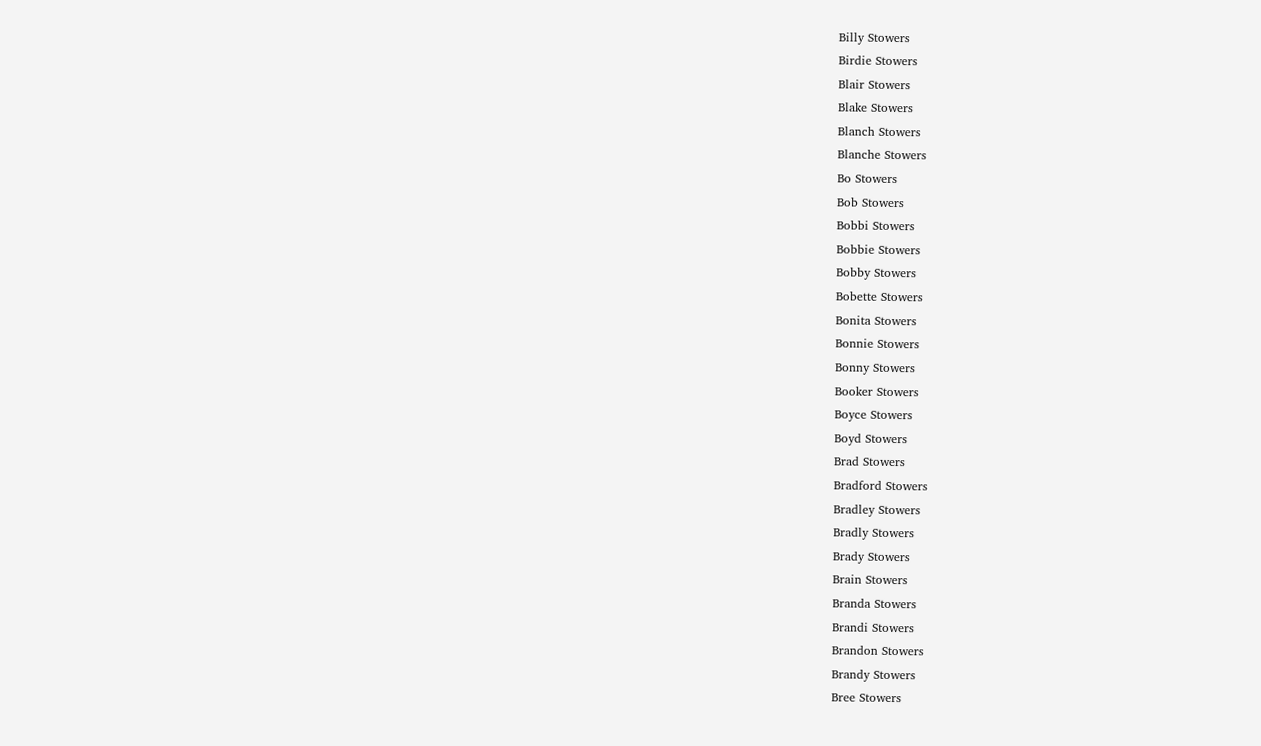Billy Stowers
Birdie Stowers
Blair Stowers
Blake Stowers
Blanch Stowers
Blanche Stowers
Bo Stowers
Bob Stowers
Bobbi Stowers
Bobbie Stowers
Bobby Stowers
Bobette Stowers
Bonita Stowers
Bonnie Stowers
Bonny Stowers
Booker Stowers
Boyce Stowers
Boyd Stowers
Brad Stowers
Bradford Stowers
Bradley Stowers
Bradly Stowers
Brady Stowers
Brain Stowers
Branda Stowers
Brandi Stowers
Brandon Stowers
Brandy Stowers
Bree Stowers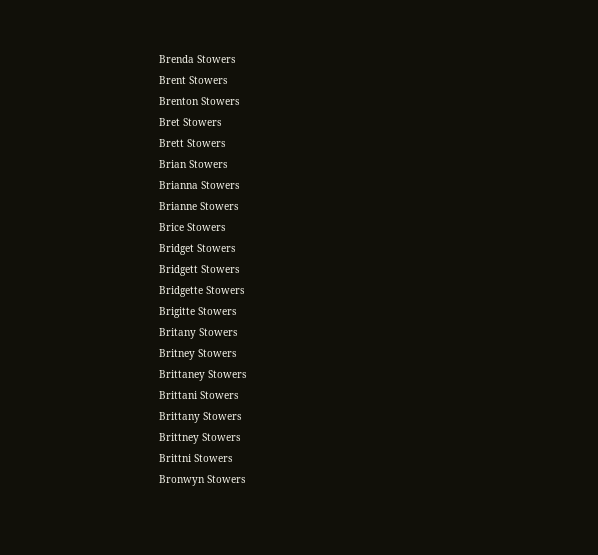Brenda Stowers
Brent Stowers
Brenton Stowers
Bret Stowers
Brett Stowers
Brian Stowers
Brianna Stowers
Brianne Stowers
Brice Stowers
Bridget Stowers
Bridgett Stowers
Bridgette Stowers
Brigitte Stowers
Britany Stowers
Britney Stowers
Brittaney Stowers
Brittani Stowers
Brittany Stowers
Brittney Stowers
Brittni Stowers
Bronwyn Stowers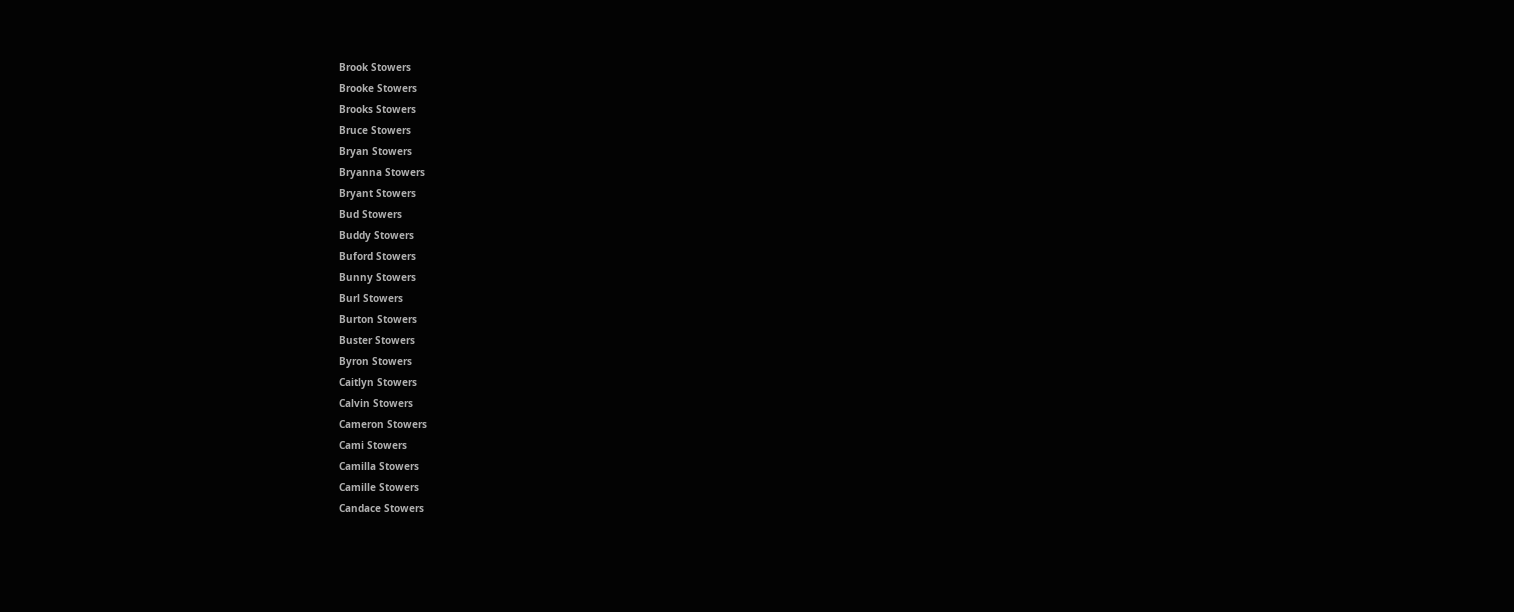Brook Stowers
Brooke Stowers
Brooks Stowers
Bruce Stowers
Bryan Stowers
Bryanna Stowers
Bryant Stowers
Bud Stowers
Buddy Stowers
Buford Stowers
Bunny Stowers
Burl Stowers
Burton Stowers
Buster Stowers
Byron Stowers
Caitlyn Stowers
Calvin Stowers
Cameron Stowers
Cami Stowers
Camilla Stowers
Camille Stowers
Candace Stowers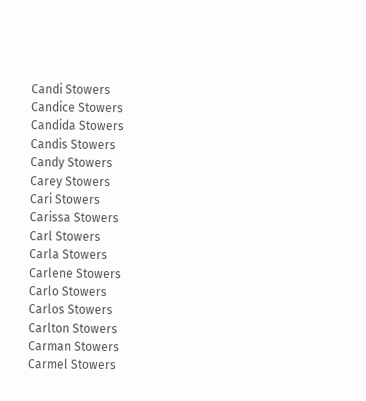Candi Stowers
Candice Stowers
Candida Stowers
Candis Stowers
Candy Stowers
Carey Stowers
Cari Stowers
Carissa Stowers
Carl Stowers
Carla Stowers
Carlene Stowers
Carlo Stowers
Carlos Stowers
Carlton Stowers
Carman Stowers
Carmel Stowers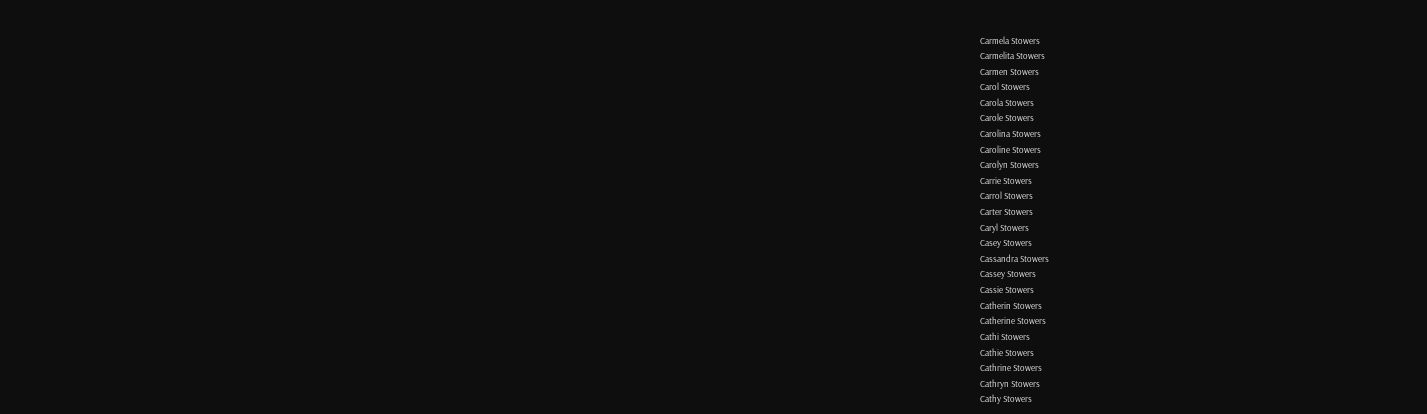Carmela Stowers
Carmelita Stowers
Carmen Stowers
Carol Stowers
Carola Stowers
Carole Stowers
Carolina Stowers
Caroline Stowers
Carolyn Stowers
Carrie Stowers
Carrol Stowers
Carter Stowers
Caryl Stowers
Casey Stowers
Cassandra Stowers
Cassey Stowers
Cassie Stowers
Catherin Stowers
Catherine Stowers
Cathi Stowers
Cathie Stowers
Cathrine Stowers
Cathryn Stowers
Cathy Stowers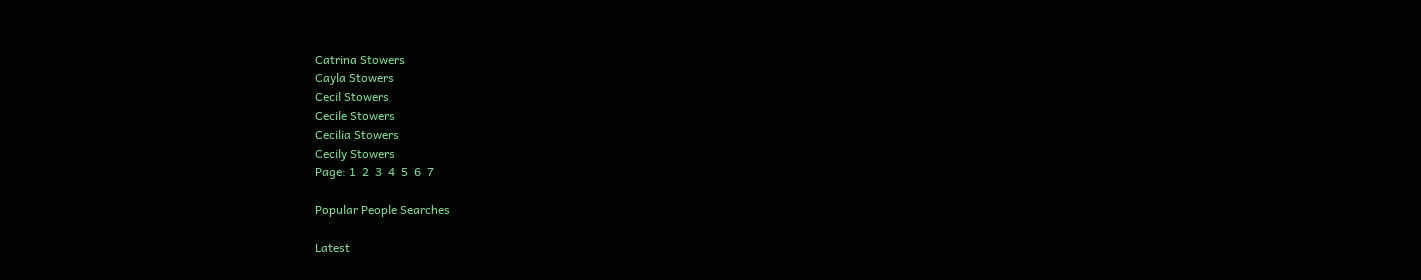Catrina Stowers
Cayla Stowers
Cecil Stowers
Cecile Stowers
Cecilia Stowers
Cecily Stowers
Page: 1  2  3  4  5  6  7

Popular People Searches

Latest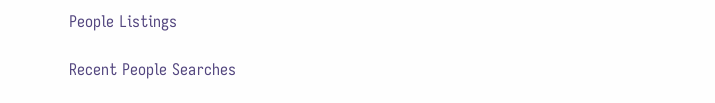People Listings

Recent People Searches